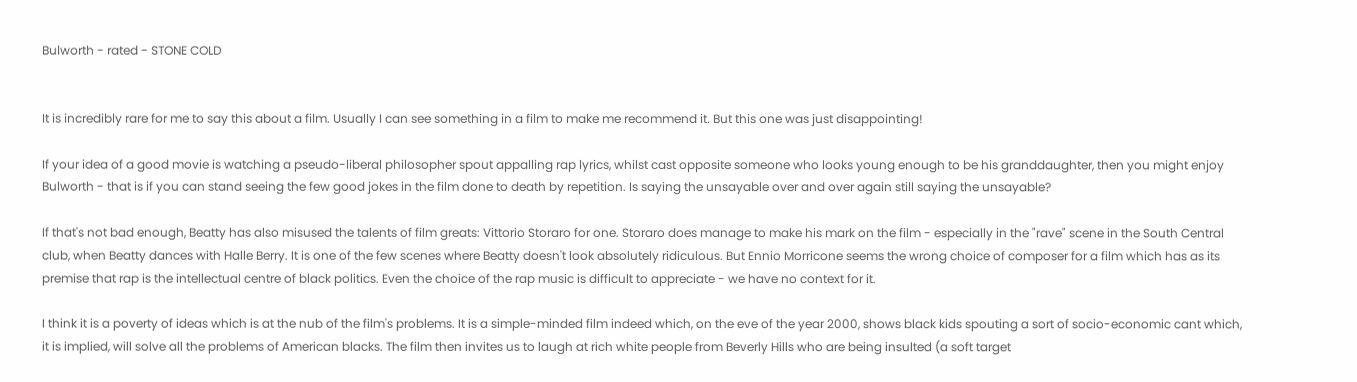Bulworth - rated - STONE COLD


It is incredibly rare for me to say this about a film. Usually I can see something in a film to make me recommend it. But this one was just disappointing!

If your idea of a good movie is watching a pseudo-liberal philosopher spout appalling rap lyrics, whilst cast opposite someone who looks young enough to be his granddaughter, then you might enjoy Bulworth - that is if you can stand seeing the few good jokes in the film done to death by repetition. Is saying the unsayable over and over again still saying the unsayable?

If that's not bad enough, Beatty has also misused the talents of film greats: Vittorio Storaro for one. Storaro does manage to make his mark on the film - especially in the "rave" scene in the South Central club, when Beatty dances with Halle Berry. It is one of the few scenes where Beatty doesn't look absolutely ridiculous. But Ennio Morricone seems the wrong choice of composer for a film which has as its premise that rap is the intellectual centre of black politics. Even the choice of the rap music is difficult to appreciate - we have no context for it.

I think it is a poverty of ideas which is at the nub of the film's problems. It is a simple-minded film indeed which, on the eve of the year 2000, shows black kids spouting a sort of socio-economic cant which, it is implied, will solve all the problems of American blacks. The film then invites us to laugh at rich white people from Beverly Hills who are being insulted (a soft target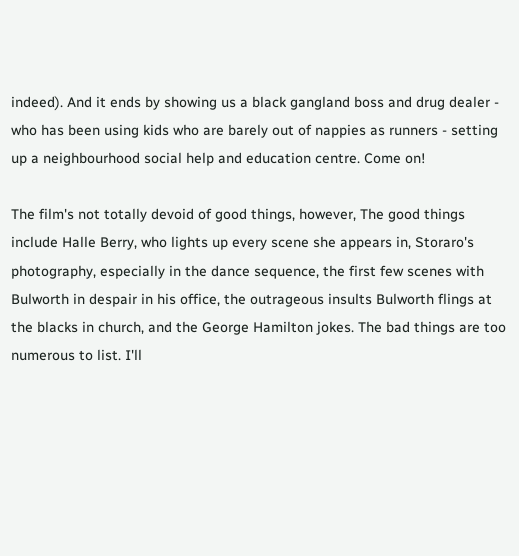indeed). And it ends by showing us a black gangland boss and drug dealer - who has been using kids who are barely out of nappies as runners - setting up a neighbourhood social help and education centre. Come on!

The film's not totally devoid of good things, however, The good things include Halle Berry, who lights up every scene she appears in, Storaro's photography, especially in the dance sequence, the first few scenes with Bulworth in despair in his office, the outrageous insults Bulworth flings at the blacks in church, and the George Hamilton jokes. The bad things are too numerous to list. I'll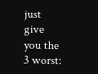just give you the 3 worst: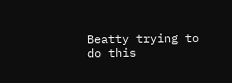Beatty trying to do this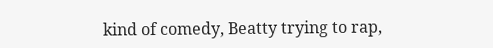kind of comedy, Beatty trying to rap,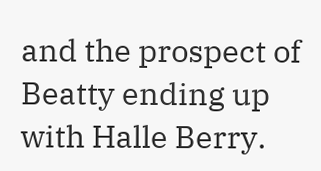and the prospect of Beatty ending up with Halle Berry.